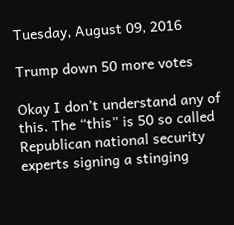Tuesday, August 09, 2016

Trump down 50 more votes

Okay I don’t understand any of this. The “this” is 50 so called Republican national security experts signing a stinging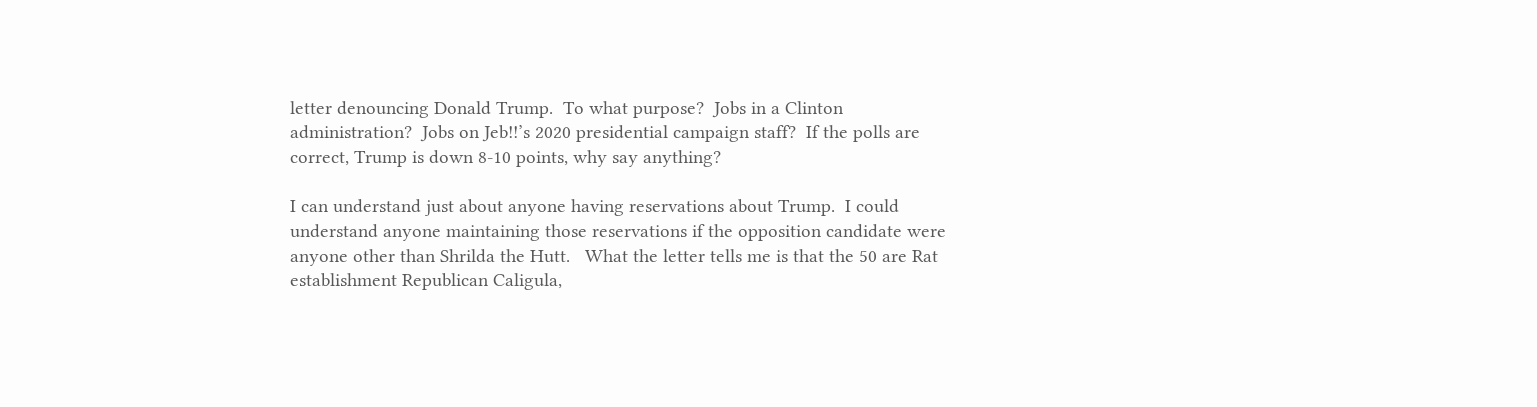letter denouncing Donald Trump.  To what purpose?  Jobs in a Clinton administration?  Jobs on Jeb!!’s 2020 presidential campaign staff?  If the polls are correct, Trump is down 8-10 points, why say anything?

I can understand just about anyone having reservations about Trump.  I could understand anyone maintaining those reservations if the opposition candidate were anyone other than Shrilda the Hutt.   What the letter tells me is that the 50 are Rat establishment Republican Caligula,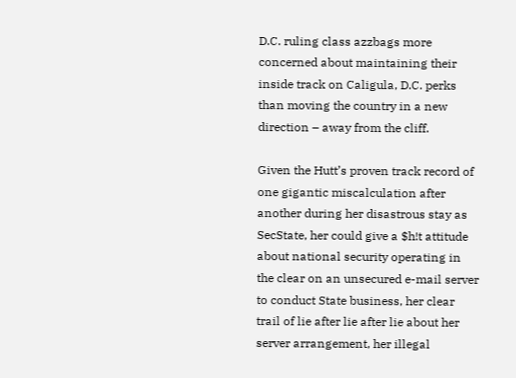D.C. ruling class azzbags more concerned about maintaining their inside track on Caligula, D.C. perks than moving the country in a new direction – away from the cliff.

Given the Hutt’s proven track record of one gigantic miscalculation after another during her disastrous stay as SecState, her could give a $h!t attitude about national security operating in the clear on an unsecured e-mail server to conduct State business, her clear trail of lie after lie after lie about her server arrangement, her illegal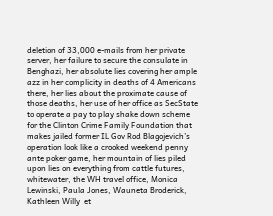deletion of 33,000 e-mails from her private server, her failure to secure the consulate in Benghazi, her absolute lies covering her ample azz in her complicity in deaths of 4 Americans there, her lies about the proximate cause of those deaths, her use of her office as SecState to operate a pay to play shake down scheme for the Clinton Crime Family Foundation that makes jailed former IL Gov Rod Blagojevich’s operation look like a crooked weekend penny ante poker game, her mountain of lies piled upon lies on everything from cattle futures, whitewater, the WH travel office, Monica Lewinski, Paula Jones, Wauneta Broderick, Kathleen Willy  et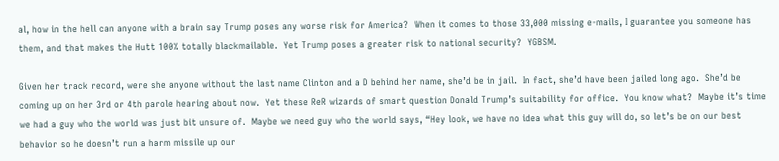al, how in the hell can anyone with a brain say Trump poses any worse risk for America?  When it comes to those 33,000 missing e-mails, I guarantee you someone has them, and that makes the Hutt 100% totally blackmailable.  Yet Trump poses a greater risk to national security?  YGBSM.

Given her track record, were she anyone without the last name Clinton and a D behind her name, she’d be in jail.  In fact, she’d have been jailed long ago.  She’d be coming up on her 3rd or 4th parole hearing about now.  Yet these ReR wizards of smart question Donald Trump’s suitability for office.  You know what?  Maybe it’s time we had a guy who the world was just bit unsure of.  Maybe we need guy who the world says, “Hey look, we have no idea what this guy will do, so let’s be on our best behavior so he doesn’t run a harm missile up our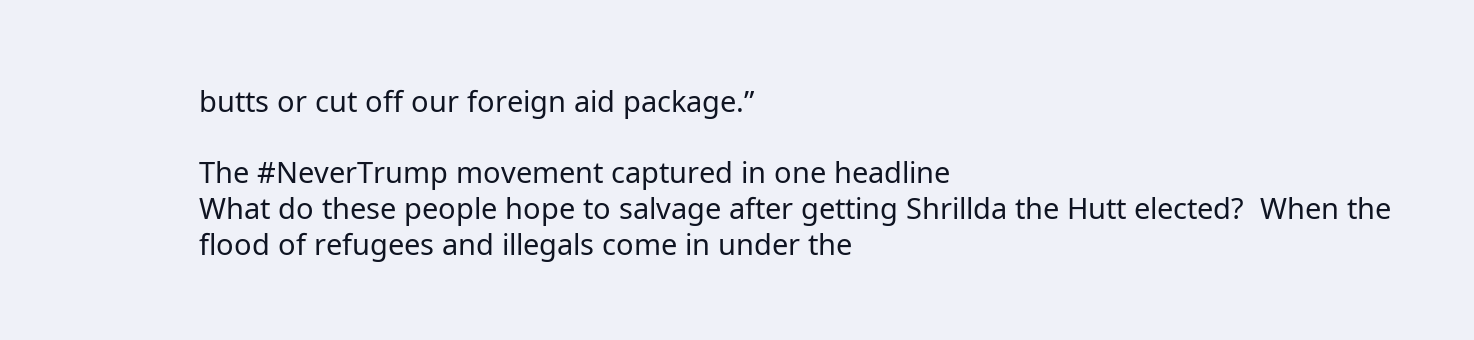butts or cut off our foreign aid package.”

The #NeverTrump movement captured in one headline
What do these people hope to salvage after getting Shrillda the Hutt elected?  When the flood of refugees and illegals come in under the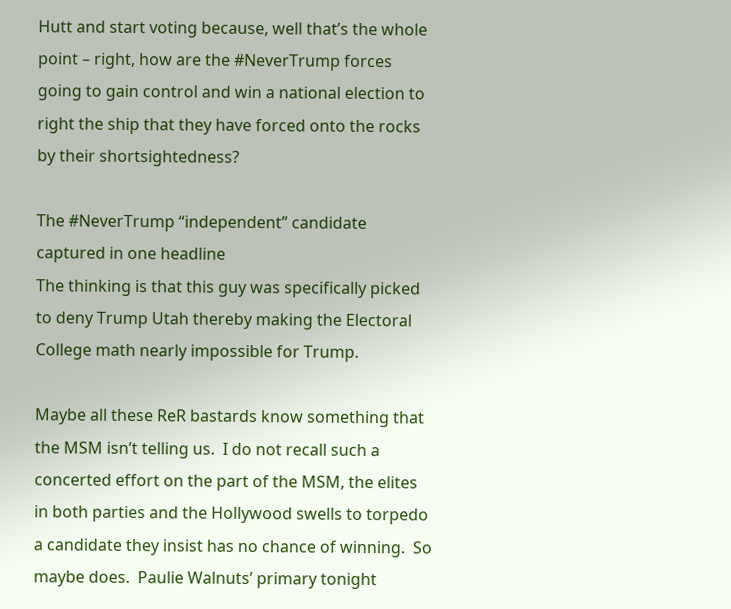Hutt and start voting because, well that’s the whole point – right, how are the #NeverTrump forces going to gain control and win a national election to right the ship that they have forced onto the rocks by their shortsightedness?

The #NeverTrump “independent” candidate captured in one headline
The thinking is that this guy was specifically picked to deny Trump Utah thereby making the Electoral College math nearly impossible for Trump.

Maybe all these ReR bastards know something that the MSM isn’t telling us.  I do not recall such a concerted effort on the part of the MSM, the elites in both parties and the Hollywood swells to torpedo a candidate they insist has no chance of winning.  So maybe does.  Paulie Walnuts’ primary tonight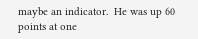maybe an indicator.  He was up 60 points at one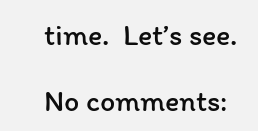time.  Let’s see.

No comments: